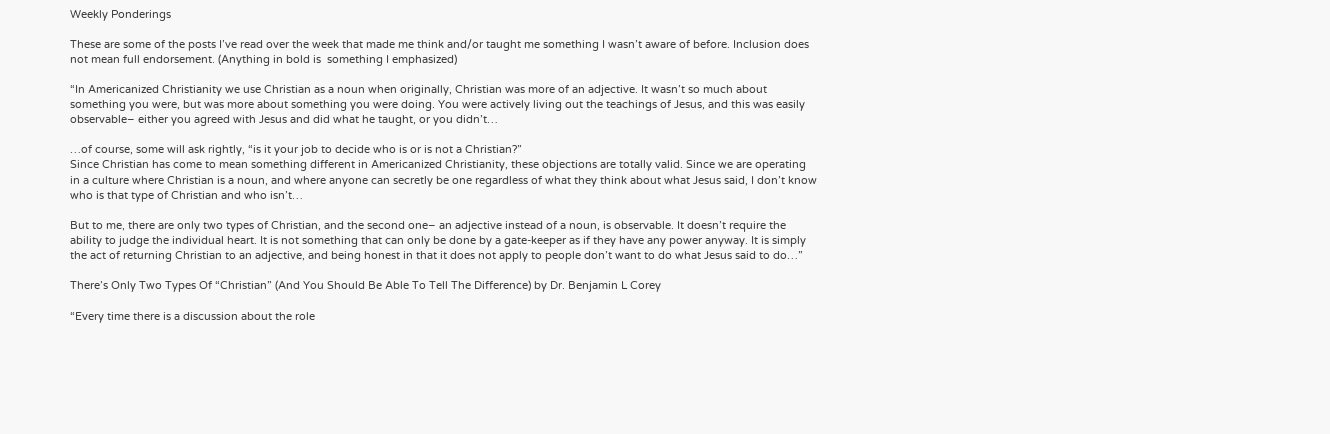Weekly Ponderings

These are some of the posts I’ve read over the week that made me think and/or taught me something I wasn’t aware of before. Inclusion does not mean full endorsement. (Anything in bold is  something I emphasized)

“In Americanized Christianity we use Christian as a noun when originally, Christian was more of an adjective. It wasn’t so much about something you were, but was more about something you were doing. You were actively living out the teachings of Jesus, and this was easily observable– either you agreed with Jesus and did what he taught, or you didn’t…

…of course, some will ask rightly, “is it your job to decide who is or is not a Christian?”
Since Christian has come to mean something different in Americanized Christianity, these objections are totally valid. Since we are operating in a culture where Christian is a noun, and where anyone can secretly be one regardless of what they think about what Jesus said, I don’t know who is that type of Christian and who isn’t…

But to me, there are only two types of Christian, and the second one– an adjective instead of a noun, is observable. It doesn’t require the ability to judge the individual heart. It is not something that can only be done by a gate-keeper as if they have any power anyway. It is simply the act of returning Christian to an adjective, and being honest in that it does not apply to people don’t want to do what Jesus said to do…”

There’s Only Two Types Of “Christian” (And You Should Be Able To Tell The Difference) by Dr. Benjamin L Corey

“Every time there is a discussion about the role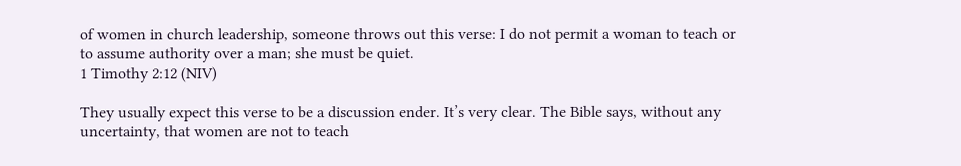of women in church leadership, someone throws out this verse: I do not permit a woman to teach or to assume authority over a man; she must be quiet.
1 Timothy 2:12 (NIV)

They usually expect this verse to be a discussion ender. It’s very clear. The Bible says, without any uncertainty, that women are not to teach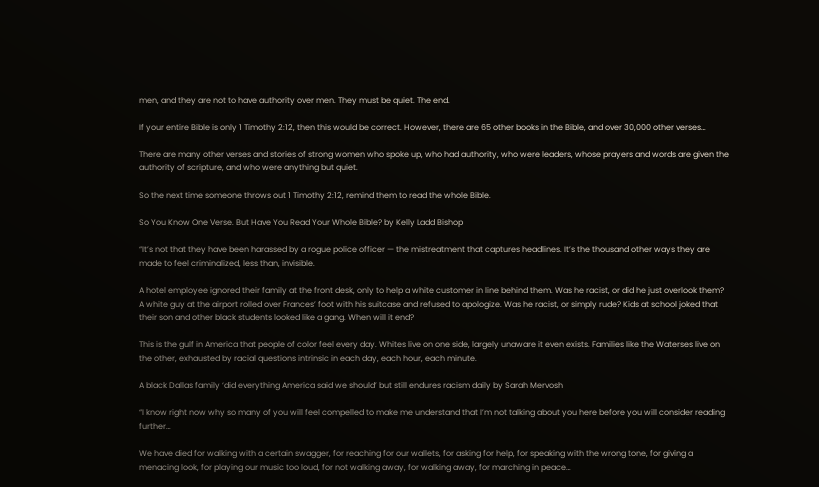men, and they are not to have authority over men. They must be quiet. The end.

If your entire Bible is only 1 Timothy 2:12, then this would be correct. However, there are 65 other books in the Bible, and over 30,000 other verses…

There are many other verses and stories of strong women who spoke up, who had authority, who were leaders, whose prayers and words are given the authority of scripture, and who were anything but quiet.

So the next time someone throws out 1 Timothy 2:12, remind them to read the whole Bible.

So You Know One Verse. But Have You Read Your Whole Bible? by Kelly Ladd Bishop

“It’s not that they have been harassed by a rogue police officer — the mistreatment that captures headlines. It’s the thousand other ways they are made to feel criminalized, less than, invisible.

A hotel employee ignored their family at the front desk, only to help a white customer in line behind them. Was he racist, or did he just overlook them? A white guy at the airport rolled over Frances’ foot with his suitcase and refused to apologize. Was he racist, or simply rude? Kids at school joked that their son and other black students looked like a gang. When will it end?

This is the gulf in America that people of color feel every day. Whites live on one side, largely unaware it even exists. Families like the Waterses live on the other, exhausted by racial questions intrinsic in each day, each hour, each minute.

A black Dallas family ‘did everything America said we should’ but still endures racism daily by Sarah Mervosh

“I know right now why so many of you will feel compelled to make me understand that I’m not talking about you here before you will consider reading further…

We have died for walking with a certain swagger, for reaching for our wallets, for asking for help, for speaking with the wrong tone, for giving a menacing look, for playing our music too loud, for not walking away, for walking away, for marching in peace…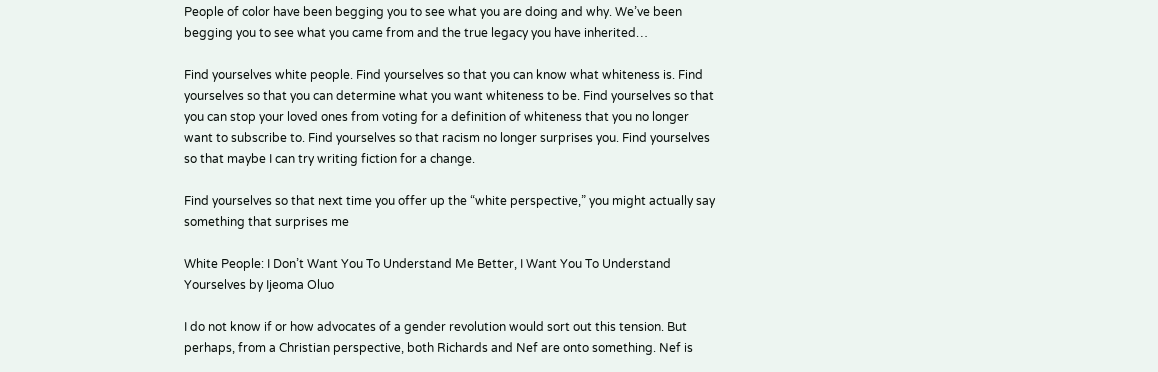People of color have been begging you to see what you are doing and why. We’ve been begging you to see what you came from and the true legacy you have inherited…

Find yourselves white people. Find yourselves so that you can know what whiteness is. Find yourselves so that you can determine what you want whiteness to be. Find yourselves so that you can stop your loved ones from voting for a definition of whiteness that you no longer want to subscribe to. Find yourselves so that racism no longer surprises you. Find yourselves so that maybe I can try writing fiction for a change.

Find yourselves so that next time you offer up the “white perspective,” you might actually say something that surprises me

White People: I Don’t Want You To Understand Me Better, I Want You To Understand Yourselves by Ijeoma Oluo

I do not know if or how advocates of a gender revolution would sort out this tension. But perhaps, from a Christian perspective, both Richards and Nef are onto something. Nef is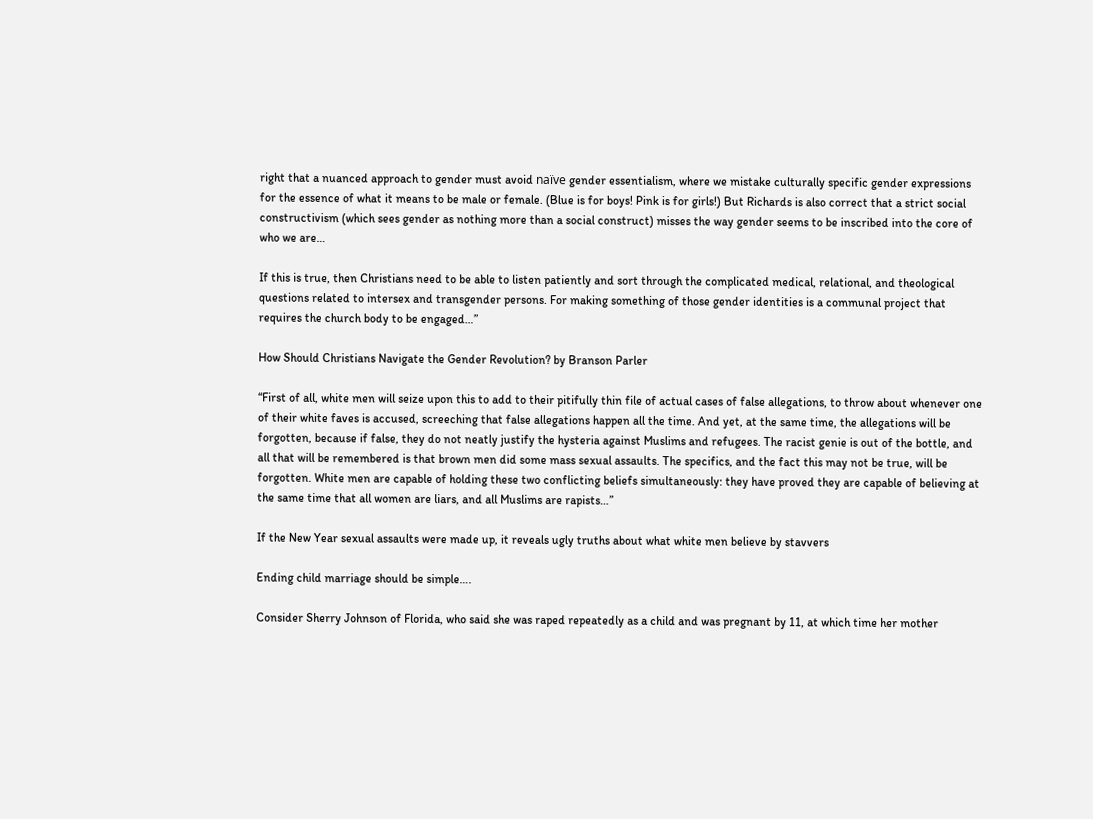right that a nuanced approach to gender must avoid naïve gender essentialism, where we mistake culturally specific gender expressions for the essence of what it means to be male or female. (Blue is for boys! Pink is for girls!) But Richards is also correct that a strict social constructivism (which sees gender as nothing more than a social construct) misses the way gender seems to be inscribed into the core of who we are…

If this is true, then Christians need to be able to listen patiently and sort through the complicated medical, relational, and theological questions related to intersex and transgender persons. For making something of those gender identities is a communal project that requires the church body to be engaged…”

How Should Christians Navigate the Gender Revolution? by Branson Parler

“First of all, white men will seize upon this to add to their pitifully thin file of actual cases of false allegations, to throw about whenever one of their white faves is accused, screeching that false allegations happen all the time. And yet, at the same time, the allegations will be forgotten, because if false, they do not neatly justify the hysteria against Muslims and refugees. The racist genie is out of the bottle, and all that will be remembered is that brown men did some mass sexual assaults. The specifics, and the fact this may not be true, will be forgotten. White men are capable of holding these two conflicting beliefs simultaneously: they have proved they are capable of believing at the same time that all women are liars, and all Muslims are rapists…”

If the New Year sexual assaults were made up, it reveals ugly truths about what white men believe by stavvers

Ending child marriage should be simple….

Consider Sherry Johnson of Florida, who said she was raped repeatedly as a child and was pregnant by 11, at which time her mother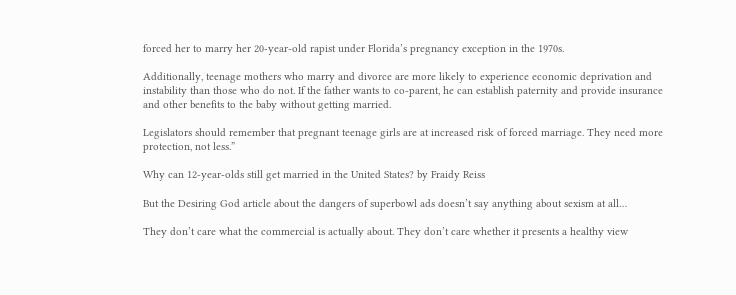forced her to marry her 20-year-old rapist under Florida’s pregnancy exception in the 1970s.

Additionally, teenage mothers who marry and divorce are more likely to experience economic deprivation and instability than those who do not. If the father wants to co-parent, he can establish paternity and provide insurance and other benefits to the baby without getting married.

Legislators should remember that pregnant teenage girls are at increased risk of forced marriage. They need more protection, not less.”

Why can 12-year-olds still get married in the United States? by Fraidy Reiss

But the Desiring God article about the dangers of superbowl ads doesn’t say anything about sexism at all…

They don’t care what the commercial is actually about. They don’t care whether it presents a healthy view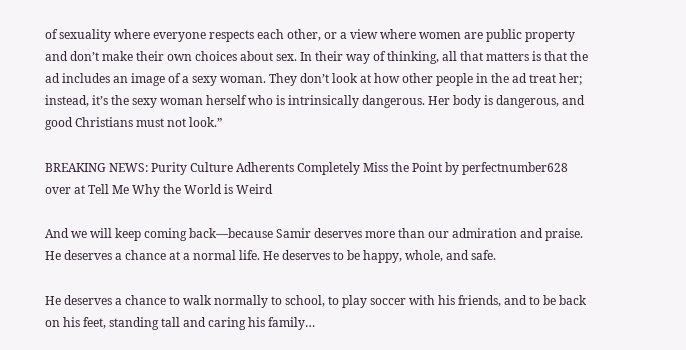of sexuality where everyone respects each other, or a view where women are public property and don’t make their own choices about sex. In their way of thinking, all that matters is that the ad includes an image of a sexy woman. They don’t look at how other people in the ad treat her; instead, it’s the sexy woman herself who is intrinsically dangerous. Her body is dangerous, and good Christians must not look.”

BREAKING NEWS: Purity Culture Adherents Completely Miss the Point by perfectnumber628 over at Tell Me Why the World is Weird

And we will keep coming back—because Samir deserves more than our admiration and praise. He deserves a chance at a normal life. He deserves to be happy, whole, and safe.

He deserves a chance to walk normally to school, to play soccer with his friends, and to be back on his feet, standing tall and caring his family…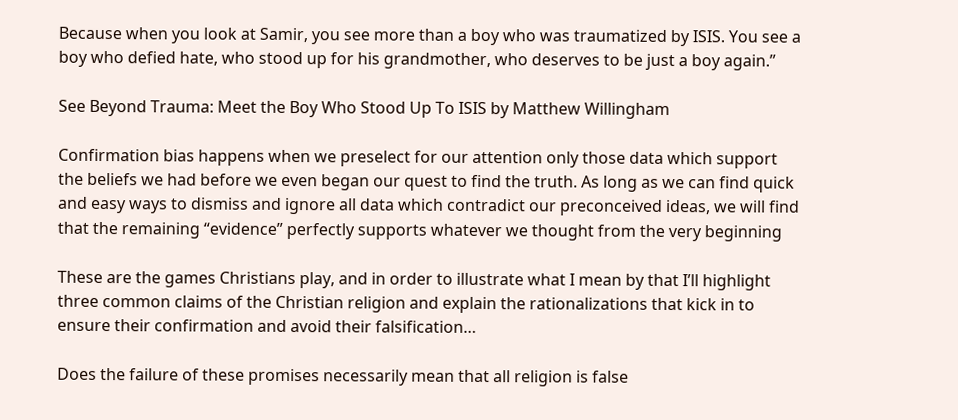Because when you look at Samir, you see more than a boy who was traumatized by ISIS. You see a boy who defied hate, who stood up for his grandmother, who deserves to be just a boy again.”

See Beyond Trauma: Meet the Boy Who Stood Up To ISIS by Matthew Willingham

Confirmation bias happens when we preselect for our attention only those data which support the beliefs we had before we even began our quest to find the truth. As long as we can find quick and easy ways to dismiss and ignore all data which contradict our preconceived ideas, we will find that the remaining “evidence” perfectly supports whatever we thought from the very beginning

These are the games Christians play, and in order to illustrate what I mean by that I’ll highlight three common claims of the Christian religion and explain the rationalizations that kick in to ensure their confirmation and avoid their falsification…

Does the failure of these promises necessarily mean that all religion is false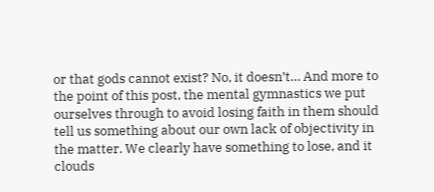or that gods cannot exist? No, it doesn’t… And more to the point of this post, the mental gymnastics we put ourselves through to avoid losing faith in them should tell us something about our own lack of objectivity in the matter. We clearly have something to lose, and it clouds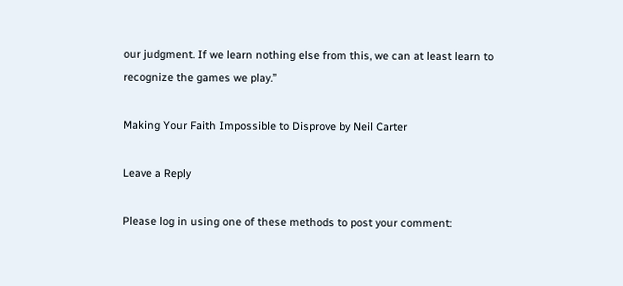our judgment. If we learn nothing else from this, we can at least learn to recognize the games we play.”

Making Your Faith Impossible to Disprove by Neil Carter

Leave a Reply

Please log in using one of these methods to post your comment: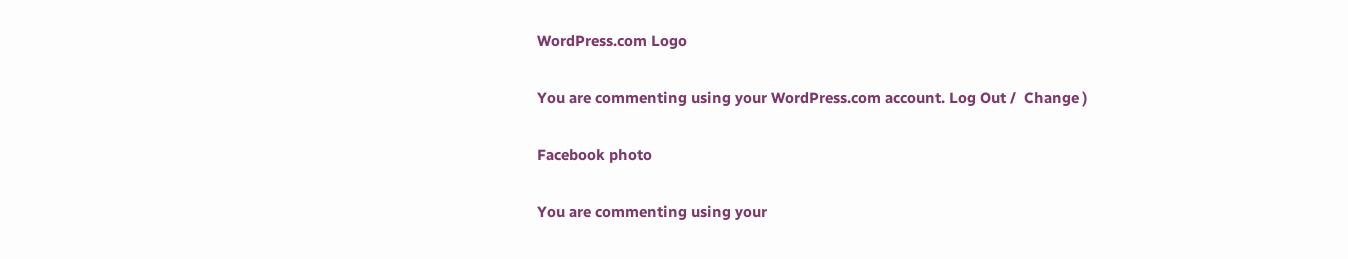WordPress.com Logo

You are commenting using your WordPress.com account. Log Out /  Change )

Facebook photo

You are commenting using your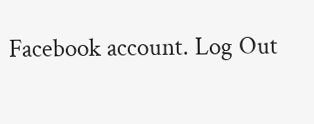Facebook account. Log Out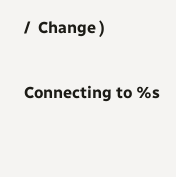/  Change )

Connecting to %s